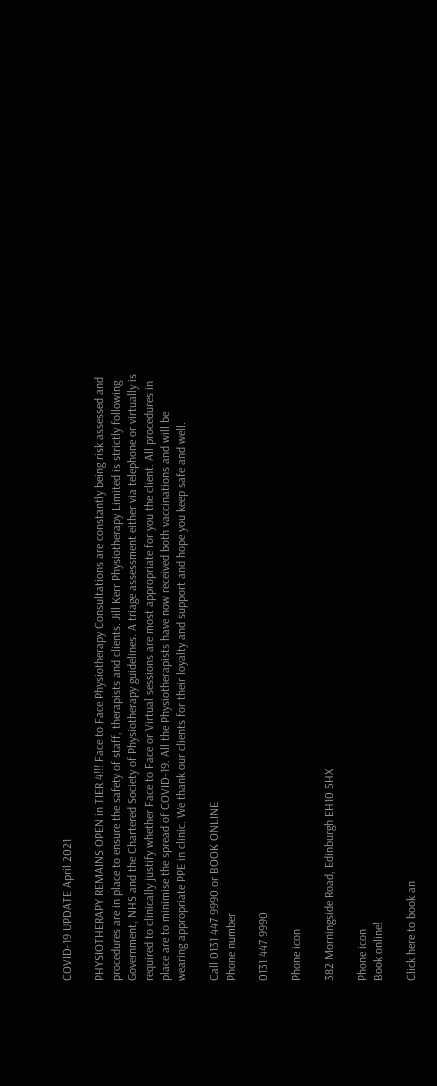COVID-19 UPDATE April 2021

PHYSIOTHERAPY REMAINS OPEN in TIER 4!!! Face to Face Physiotherapy Consultations are constantly being risk assessed and procedures are in place to ensure the safety of staff, therapists and clients. Jill Kerr Physiotherapy Limited is strictly following Government, NHS and the Chartered Society of Physiotherapy guidelines. A triage assessment either via telephone or virtually is required to clinically justify whether Face to Face or Virtual sessions are most appropriate for you the client. All procedures in place are to minimise the spread of COVID-19. All the Physiotherapists have now received both vaccinations and will be wearing appropriate PPE in clinic. We thank our clients for their loyalty and support and hope you keep safe and well.

Call 0131 447 9990 or BOOK ONLINE
Phone number

0131 447 9990

Phone icon

382 Morningside Road, Edinburgh EH10 5HX

Phone icon
Book online!

Click here to book an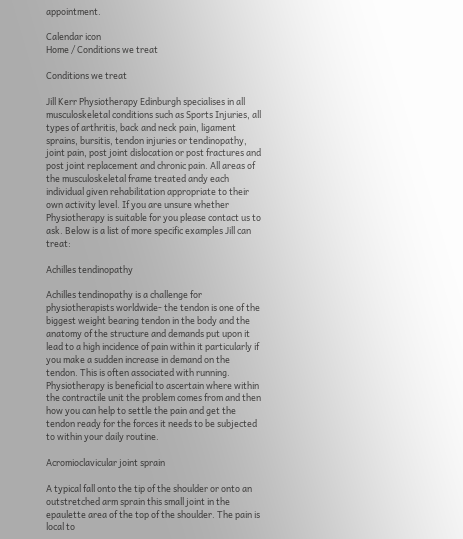appointment.

Calendar icon
Home / Conditions we treat

Conditions we treat

Jill Kerr Physiotherapy Edinburgh specialises in all musculoskeletal conditions such as Sports Injuries, all types of arthritis, back and neck pain, ligament sprains, bursitis, tendon injuries or tendinopathy, joint pain, post joint dislocation or post fractures and post joint replacement and chronic pain. All areas of the musculoskeletal frame treated andy each individual given rehabilitation appropriate to their own activity level. If you are unsure whether Physiotherapy is suitable for you please contact us to ask. Below is a list of more specific examples Jill can treat:

Achilles tendinopathy

Achilles tendinopathy is a challenge for physiotherapists worldwide- the tendon is one of the biggest weight bearing tendon in the body and the anatomy of the structure and demands put upon it lead to a high incidence of pain within it particularly if you make a sudden increase in demand on the tendon. This is often associated with running. Physiotherapy is beneficial to ascertain where within the contractile unit the problem comes from and then how you can help to settle the pain and get the tendon ready for the forces it needs to be subjected to within your daily routine.

Acromioclavicular joint sprain

A typical fall onto the tip of the shoulder or onto an outstretched arm sprain this small joint in the epaulette area of the top of the shoulder. The pain is local to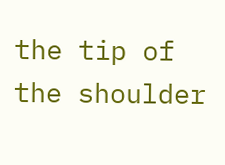the tip of the shoulder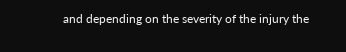and depending on the severity of the injury the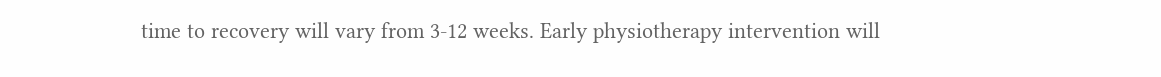time to recovery will vary from 3-12 weeks. Early physiotherapy intervention will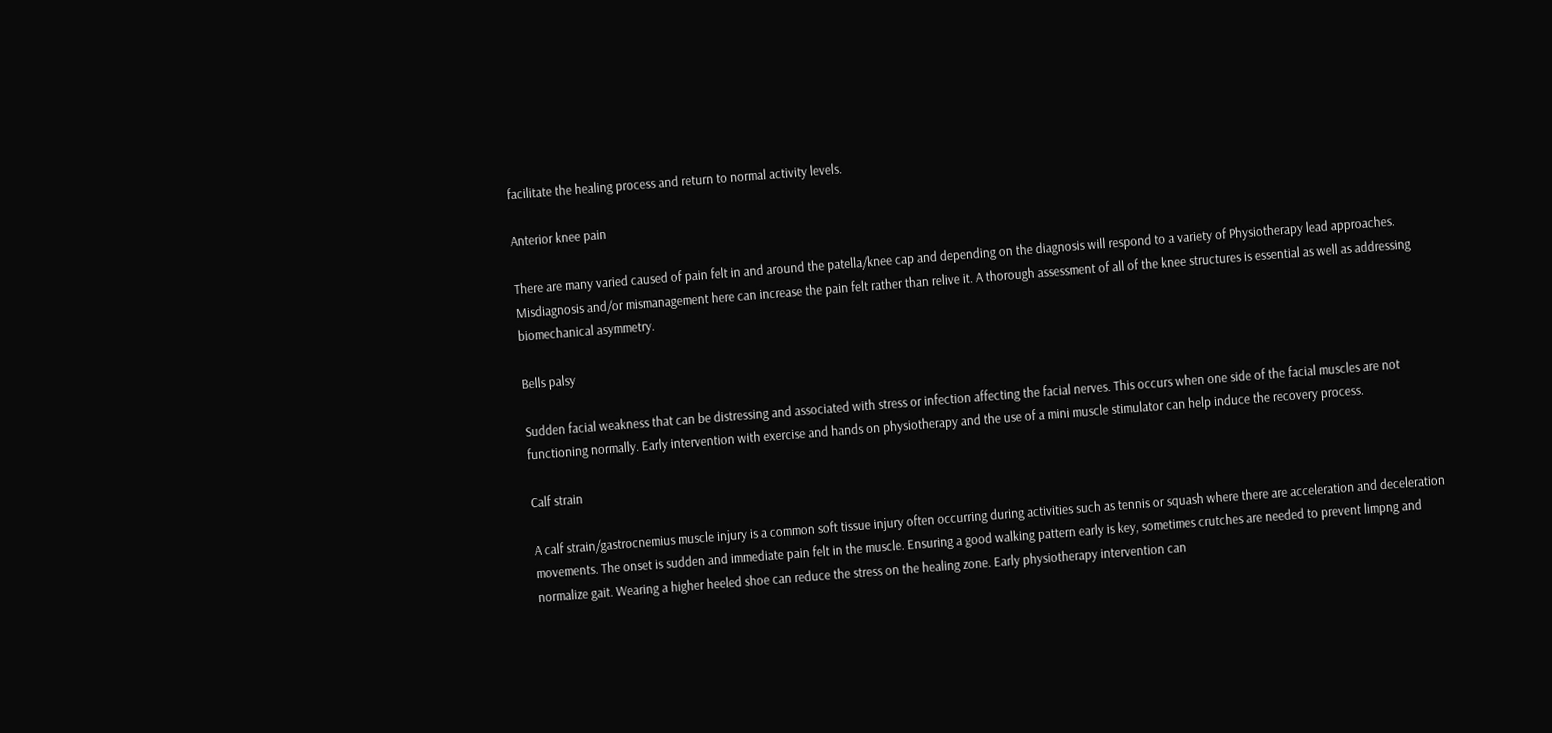facilitate the healing process and return to normal activity levels.

Anterior knee pain

There are many varied caused of pain felt in and around the patella/knee cap and depending on the diagnosis will respond to a variety of Physiotherapy lead approaches. Misdiagnosis and/or mismanagement here can increase the pain felt rather than relive it. A thorough assessment of all of the knee structures is essential as well as addressing biomechanical asymmetry.

Bells palsy

Sudden facial weakness that can be distressing and associated with stress or infection affecting the facial nerves. This occurs when one side of the facial muscles are not functioning normally. Early intervention with exercise and hands on physiotherapy and the use of a mini muscle stimulator can help induce the recovery process.

Calf strain

A calf strain/gastrocnemius muscle injury is a common soft tissue injury often occurring during activities such as tennis or squash where there are acceleration and deceleration movements. The onset is sudden and immediate pain felt in the muscle. Ensuring a good walking pattern early is key, sometimes crutches are needed to prevent limpng and normalize gait. Wearing a higher heeled shoe can reduce the stress on the healing zone. Early physiotherapy intervention can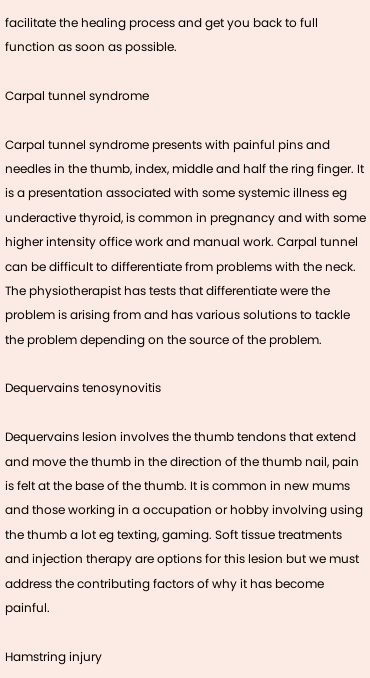facilitate the healing process and get you back to full function as soon as possible.

Carpal tunnel syndrome

Carpal tunnel syndrome presents with painful pins and needles in the thumb, index, middle and half the ring finger. It is a presentation associated with some systemic illness eg underactive thyroid, is common in pregnancy and with some higher intensity office work and manual work. Carpal tunnel can be difficult to differentiate from problems with the neck. The physiotherapist has tests that differentiate were the problem is arising from and has various solutions to tackle the problem depending on the source of the problem.

Dequervains tenosynovitis

Dequervains lesion involves the thumb tendons that extend and move the thumb in the direction of the thumb nail, pain is felt at the base of the thumb. It is common in new mums and those working in a occupation or hobby involving using the thumb a lot eg texting, gaming. Soft tissue treatments and injection therapy are options for this lesion but we must address the contributing factors of why it has become painful.

Hamstring injury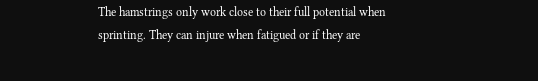The hamstrings only work close to their full potential when sprinting. They can injure when fatigued or if they are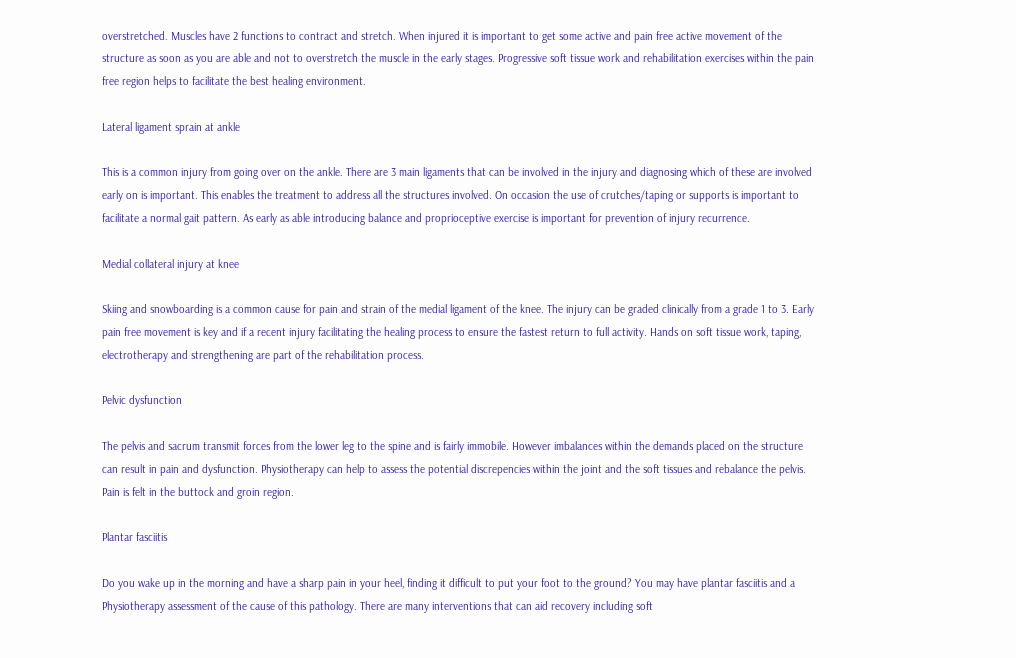overstretched. Muscles have 2 functions to contract and stretch. When injured it is important to get some active and pain free active movement of the structure as soon as you are able and not to overstretch the muscle in the early stages. Progressive soft tissue work and rehabilitation exercises within the pain free region helps to facilitate the best healing environment.

Lateral ligament sprain at ankle

This is a common injury from going over on the ankle. There are 3 main ligaments that can be involved in the injury and diagnosing which of these are involved early on is important. This enables the treatment to address all the structures involved. On occasion the use of crutches/taping or supports is important to facilitate a normal gait pattern. As early as able introducing balance and proprioceptive exercise is important for prevention of injury recurrence.

Medial collateral injury at knee

Skiing and snowboarding is a common cause for pain and strain of the medial ligament of the knee. The injury can be graded clinically from a grade 1 to 3. Early pain free movement is key and if a recent injury facilitating the healing process to ensure the fastest return to full activity. Hands on soft tissue work, taping, electrotherapy and strengthening are part of the rehabilitation process.

Pelvic dysfunction

The pelvis and sacrum transmit forces from the lower leg to the spine and is fairly immobile. However imbalances within the demands placed on the structure can result in pain and dysfunction. Physiotherapy can help to assess the potential discrepencies within the joint and the soft tissues and rebalance the pelvis. Pain is felt in the buttock and groin region.

Plantar fasciitis

Do you wake up in the morning and have a sharp pain in your heel, finding it difficult to put your foot to the ground? You may have plantar fasciitis and a Physiotherapy assessment of the cause of this pathology. There are many interventions that can aid recovery including soft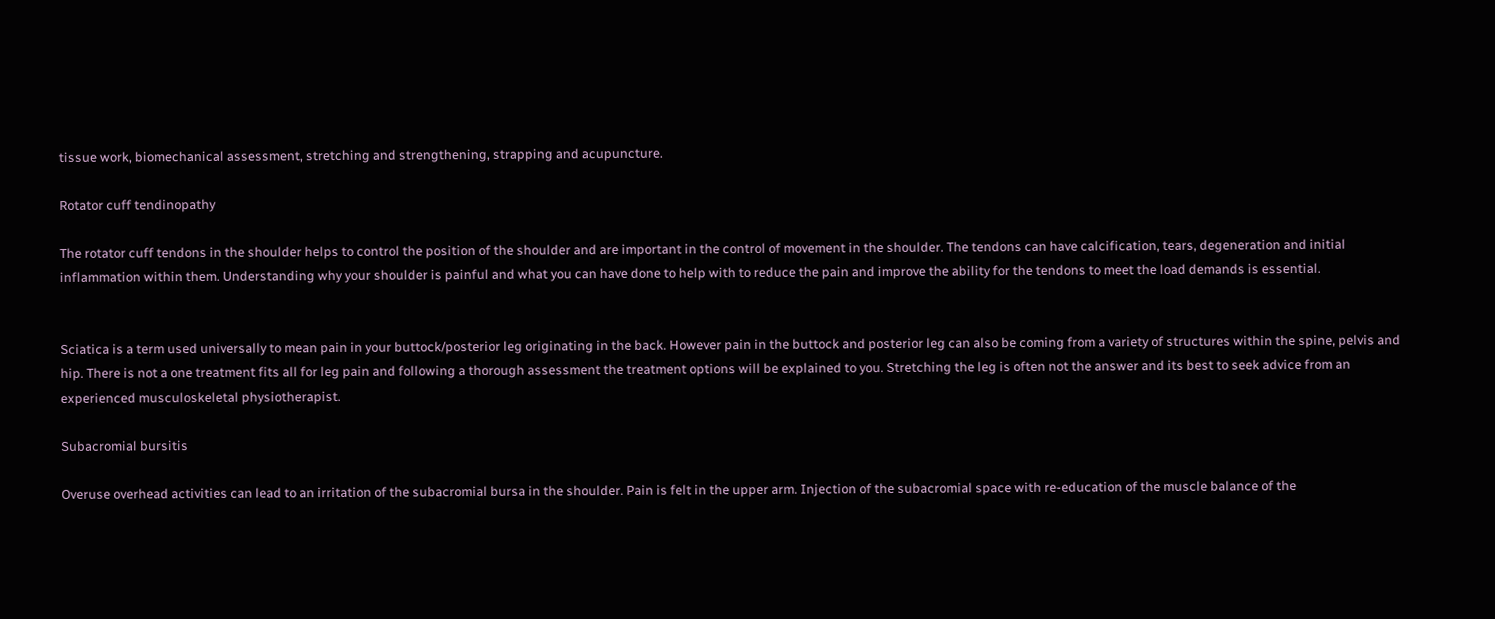tissue work, biomechanical assessment, stretching and strengthening, strapping and acupuncture.

Rotator cuff tendinopathy

The rotator cuff tendons in the shoulder helps to control the position of the shoulder and are important in the control of movement in the shoulder. The tendons can have calcification, tears, degeneration and initial inflammation within them. Understanding why your shoulder is painful and what you can have done to help with to reduce the pain and improve the ability for the tendons to meet the load demands is essential.


Sciatica is a term used universally to mean pain in your buttock/posterior leg originating in the back. However pain in the buttock and posterior leg can also be coming from a variety of structures within the spine, pelvis and hip. There is not a one treatment fits all for leg pain and following a thorough assessment the treatment options will be explained to you. Stretching the leg is often not the answer and its best to seek advice from an experienced musculoskeletal physiotherapist.

Subacromial bursitis

Overuse overhead activities can lead to an irritation of the subacromial bursa in the shoulder. Pain is felt in the upper arm. Injection of the subacromial space with re-education of the muscle balance of the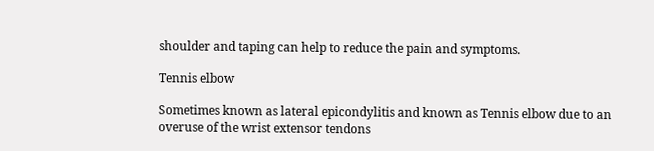shoulder and taping can help to reduce the pain and symptoms.

Tennis elbow

Sometimes known as lateral epicondylitis and known as Tennis elbow due to an overuse of the wrist extensor tendons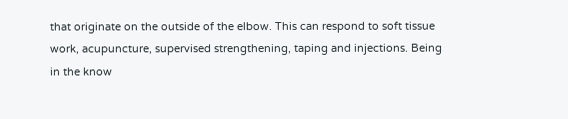that originate on the outside of the elbow. This can respond to soft tissue work, acupuncture, supervised strengthening, taping and injections. Being in the know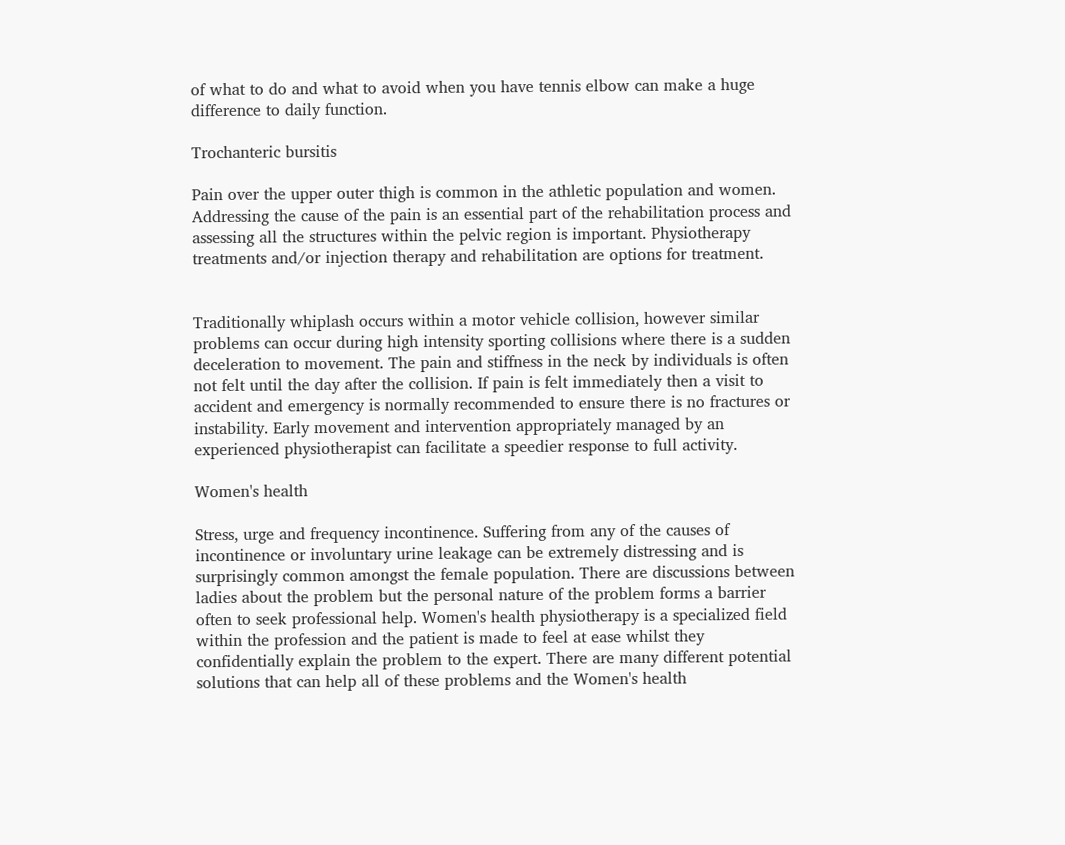of what to do and what to avoid when you have tennis elbow can make a huge difference to daily function.

Trochanteric bursitis

Pain over the upper outer thigh is common in the athletic population and women. Addressing the cause of the pain is an essential part of the rehabilitation process and assessing all the structures within the pelvic region is important. Physiotherapy treatments and/or injection therapy and rehabilitation are options for treatment.


Traditionally whiplash occurs within a motor vehicle collision, however similar problems can occur during high intensity sporting collisions where there is a sudden deceleration to movement. The pain and stiffness in the neck by individuals is often not felt until the day after the collision. If pain is felt immediately then a visit to accident and emergency is normally recommended to ensure there is no fractures or instability. Early movement and intervention appropriately managed by an experienced physiotherapist can facilitate a speedier response to full activity.

Women's health

Stress, urge and frequency incontinence. Suffering from any of the causes of incontinence or involuntary urine leakage can be extremely distressing and is surprisingly common amongst the female population. There are discussions between ladies about the problem but the personal nature of the problem forms a barrier often to seek professional help. Women's health physiotherapy is a specialized field within the profession and the patient is made to feel at ease whilst they confidentially explain the problem to the expert. There are many different potential solutions that can help all of these problems and the Women's health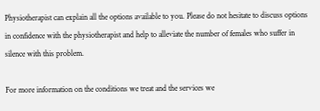Physiotherapist can explain all the options available to you. Please do not hesitate to discuss options in confidence with the physiotherapist and help to alleviate the number of females who suffer in silence with this problem.

For more information on the conditions we treat and the services we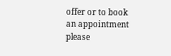offer or to book an appointment please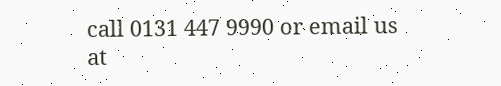call 0131 447 9990 or email us at